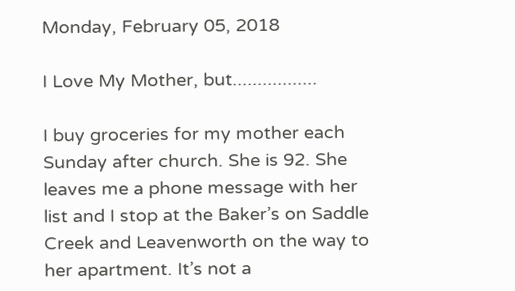Monday, February 05, 2018

I Love My Mother, but.................

I buy groceries for my mother each Sunday after church. She is 92. She leaves me a phone message with her list and I stop at the Baker’s on Saddle Creek and Leavenworth on the way to her apartment. It’s not a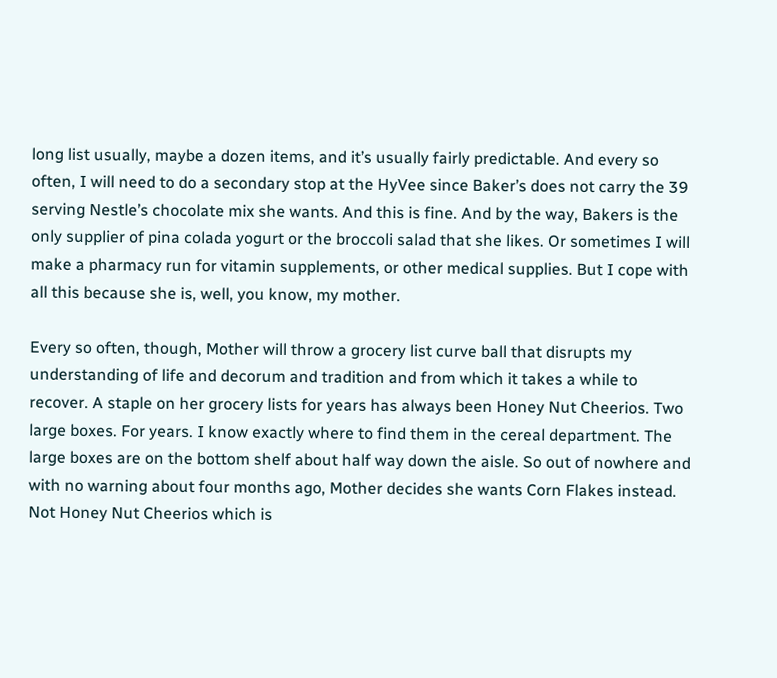long list usually, maybe a dozen items, and it’s usually fairly predictable. And every so often, I will need to do a secondary stop at the HyVee since Baker’s does not carry the 39 serving Nestle’s chocolate mix she wants. And this is fine. And by the way, Bakers is the only supplier of pina colada yogurt or the broccoli salad that she likes. Or sometimes I will make a pharmacy run for vitamin supplements, or other medical supplies. But I cope with all this because she is, well, you know, my mother.

Every so often, though, Mother will throw a grocery list curve ball that disrupts my understanding of life and decorum and tradition and from which it takes a while to recover. A staple on her grocery lists for years has always been Honey Nut Cheerios. Two large boxes. For years. I know exactly where to find them in the cereal department. The large boxes are on the bottom shelf about half way down the aisle. So out of nowhere and with no warning about four months ago, Mother decides she wants Corn Flakes instead. Not Honey Nut Cheerios which is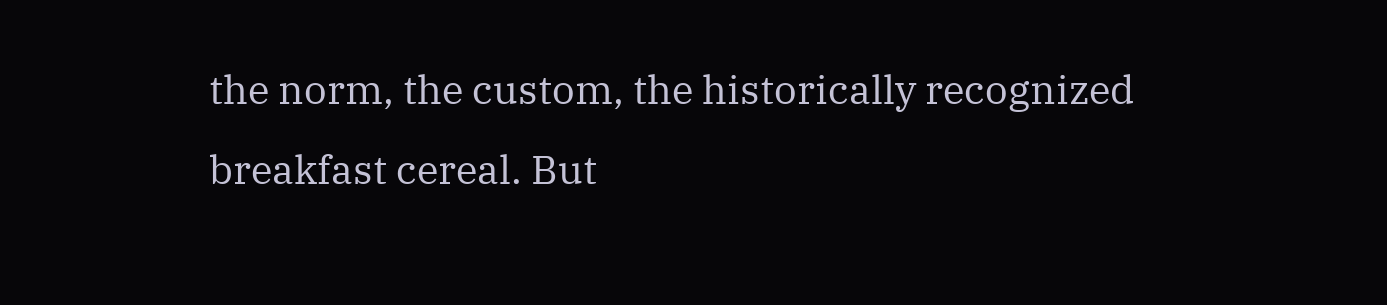the norm, the custom, the historically recognized breakfast cereal. But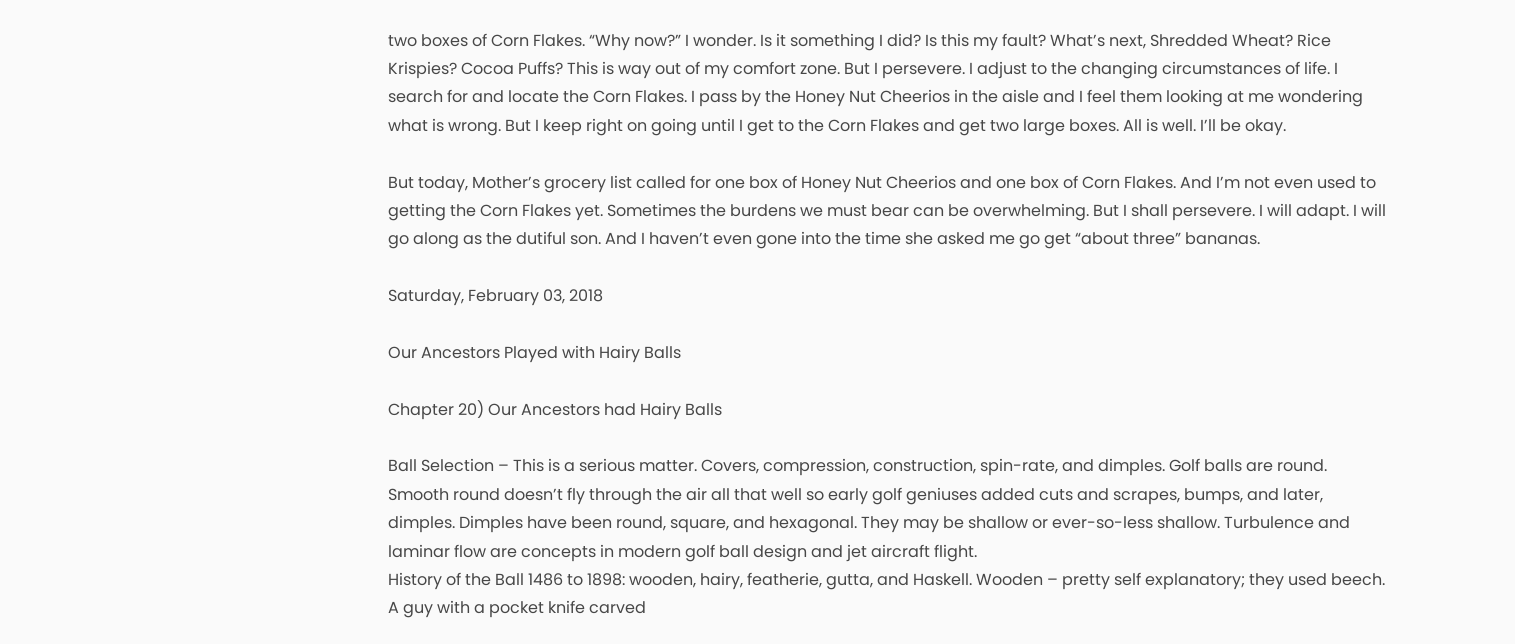two boxes of Corn Flakes. “Why now?” I wonder. Is it something I did? Is this my fault? What’s next, Shredded Wheat? Rice Krispies? Cocoa Puffs? This is way out of my comfort zone. But I persevere. I adjust to the changing circumstances of life. I search for and locate the Corn Flakes. I pass by the Honey Nut Cheerios in the aisle and I feel them looking at me wondering what is wrong. But I keep right on going until I get to the Corn Flakes and get two large boxes. All is well. I’ll be okay.

But today, Mother’s grocery list called for one box of Honey Nut Cheerios and one box of Corn Flakes. And I’m not even used to getting the Corn Flakes yet. Sometimes the burdens we must bear can be overwhelming. But I shall persevere. I will adapt. I will go along as the dutiful son. And I haven’t even gone into the time she asked me go get “about three” bananas.

Saturday, February 03, 2018

Our Ancestors Played with Hairy Balls

Chapter 20) Our Ancestors had Hairy Balls

Ball Selection – This is a serious matter. Covers, compression, construction, spin-rate, and dimples. Golf balls are round. Smooth round doesn’t fly through the air all that well so early golf geniuses added cuts and scrapes, bumps, and later, dimples. Dimples have been round, square, and hexagonal. They may be shallow or ever-so-less shallow. Turbulence and laminar flow are concepts in modern golf ball design and jet aircraft flight.
History of the Ball 1486 to 1898: wooden, hairy, featherie, gutta, and Haskell. Wooden – pretty self explanatory; they used beech. A guy with a pocket knife carved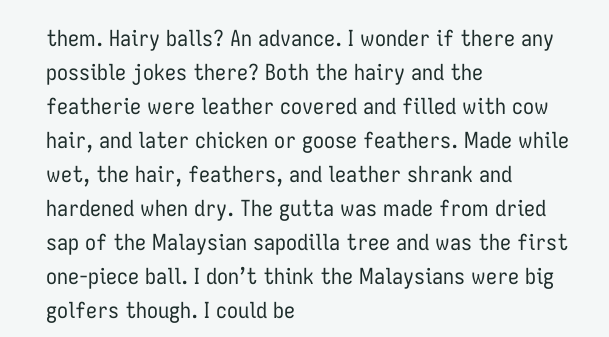them. Hairy balls? An advance. I wonder if there any possible jokes there? Both the hairy and the featherie were leather covered and filled with cow hair, and later chicken or goose feathers. Made while wet, the hair, feathers, and leather shrank and hardened when dry. The gutta was made from dried sap of the Malaysian sapodilla tree and was the first one-piece ball. I don’t think the Malaysians were big golfers though. I could be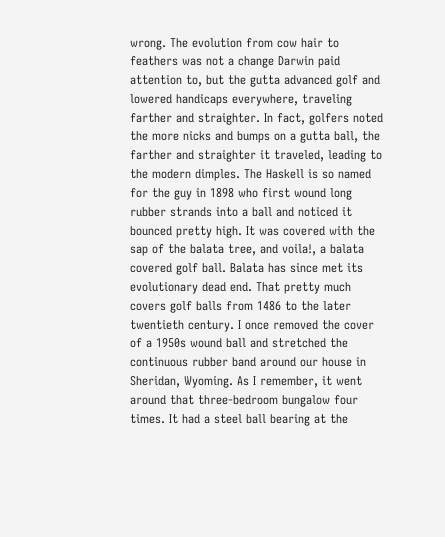wrong. The evolution from cow hair to feathers was not a change Darwin paid attention to, but the gutta advanced golf and lowered handicaps everywhere, traveling farther and straighter. In fact, golfers noted the more nicks and bumps on a gutta ball, the farther and straighter it traveled, leading to the modern dimples. The Haskell is so named for the guy in 1898 who first wound long rubber strands into a ball and noticed it bounced pretty high. It was covered with the sap of the balata tree, and voila!, a balata covered golf ball. Balata has since met its evolutionary dead end. That pretty much covers golf balls from 1486 to the later twentieth century. I once removed the cover of a 1950s wound ball and stretched the continuous rubber band around our house in Sheridan, Wyoming. As I remember, it went around that three-bedroom bungalow four times. It had a steel ball bearing at the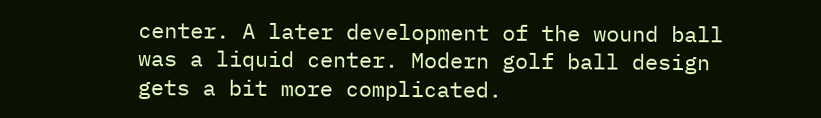center. A later development of the wound ball was a liquid center. Modern golf ball design gets a bit more complicated.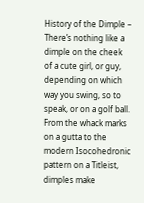History of the Dimple – There’s nothing like a dimple on the cheek of a cute girl, or guy, depending on which way you swing, so to speak, or on a golf ball. From the whack marks on a gutta to the modern Isocohedronic pattern on a Titleist, dimples make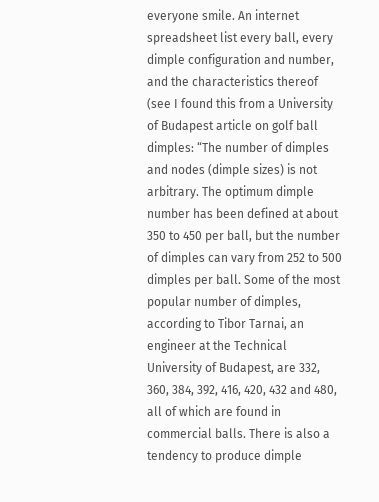everyone smile. An internet spreadsheet list every ball, every dimple configuration and number, and the characteristics thereof (see I found this from a University of Budapest article on golf ball dimples: “The number of dimples and nodes (dimple sizes) is not arbitrary. The optimum dimple number has been defined at about 350 to 450 per ball, but the number of dimples can vary from 252 to 500 dimples per ball. Some of the most popular number of dimples, according to Tibor Tarnai, an engineer at the Technical University of Budapest, are 332, 360, 384, 392, 416, 420, 432 and 480, all of which are found in commercial balls. There is also a tendency to produce dimple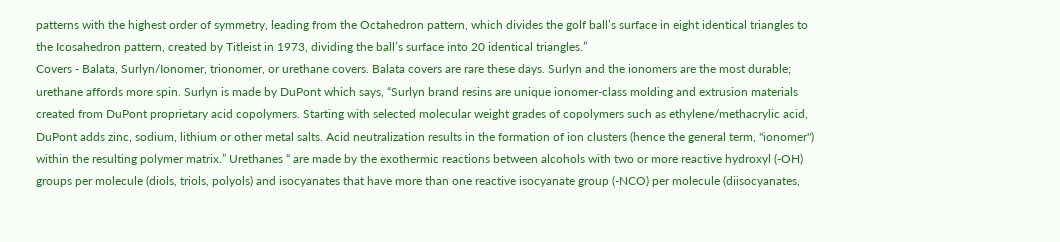patterns with the highest order of symmetry, leading from the Octahedron pattern, which divides the golf ball’s surface in eight identical triangles to the Icosahedron pattern, created by Titleist in 1973, dividing the ball’s surface into 20 identical triangles.”
Covers - Balata, Surlyn/Ionomer, trionomer, or urethane covers. Balata covers are rare these days. Surlyn and the ionomers are the most durable; urethane affords more spin. Surlyn is made by DuPont which says, “Surlyn brand resins are unique ionomer-class molding and extrusion materials created from DuPont proprietary acid copolymers. Starting with selected molecular weight grades of copolymers such as ethylene/methacrylic acid, DuPont adds zinc, sodium, lithium or other metal salts. Acid neutralization results in the formation of ion clusters (hence the general term, "ionomer") within the resulting polymer matrix.” Urethanes “ are made by the exothermic reactions between alcohols with two or more reactive hydroxyl (-OH) groups per molecule (diols, triols, polyols) and isocyanates that have more than one reactive isocyanate group (-NCO) per molecule (diisocyanates,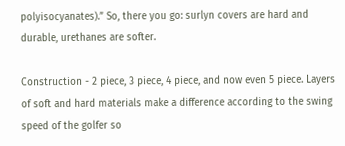polyisocyanates).” So, there you go: surlyn covers are hard and durable, urethanes are softer.

Construction - 2 piece, 3 piece, 4 piece, and now even 5 piece. Layers of soft and hard materials make a difference according to the swing speed of the golfer so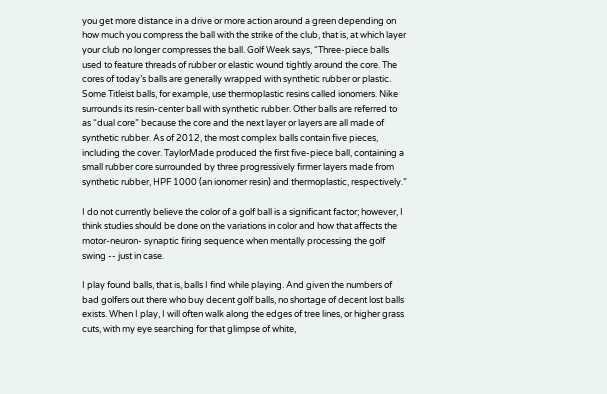you get more distance in a drive or more action around a green depending on how much you compress the ball with the strike of the club, that is, at which layer your club no longer compresses the ball. Golf Week says, “Three-piece balls used to feature threads of rubber or elastic wound tightly around the core. The cores of today’s balls are generally wrapped with synthetic rubber or plastic. Some Titleist balls, for example, use thermoplastic resins called ionomers. Nike surrounds its resin-center ball with synthetic rubber. Other balls are referred to as “dual core” because the core and the next layer or layers are all made of synthetic rubber. As of 2012, the most complex balls contain five pieces, including the cover. TaylorMade produced the first five-piece ball, containing a small rubber core surrounded by three progressively firmer layers made from synthetic rubber, HPF 1000 (an ionomer resin) and thermoplastic, respectively.”

I do not currently believe the color of a golf ball is a significant factor; however, I think studies should be done on the variations in color and how that affects the motor-neuron- synaptic firing sequence when mentally processing the golf swing -- just in case.

I play found balls, that is, balls I find while playing. And given the numbers of bad golfers out there who buy decent golf balls, no shortage of decent lost balls exists. When I play, I will often walk along the edges of tree lines, or higher grass cuts, with my eye searching for that glimpse of white,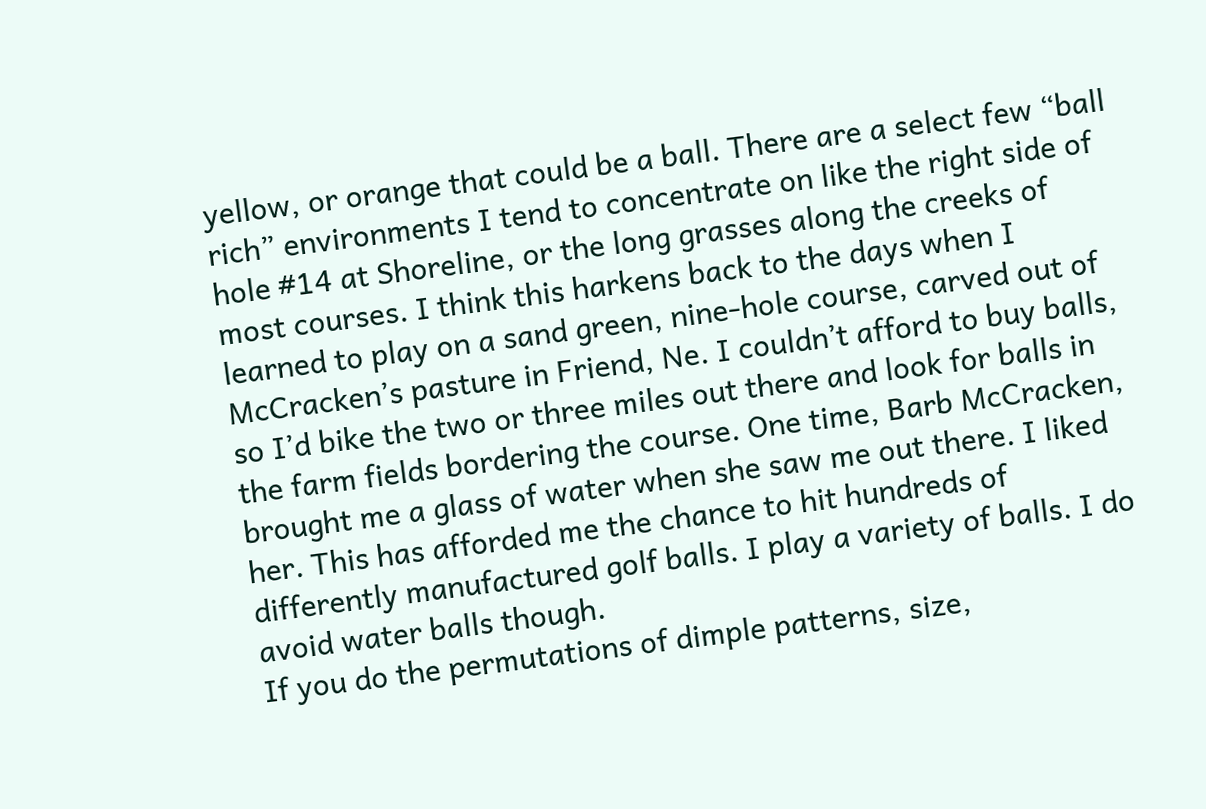yellow, or orange that could be a ball. There are a select few “ball rich” environments I tend to concentrate on like the right side of hole #14 at Shoreline, or the long grasses along the creeks of most courses. I think this harkens back to the days when I learned to play on a sand green, nine-hole course, carved out of McCracken’s pasture in Friend, Ne. I couldn’t afford to buy balls, so I’d bike the two or three miles out there and look for balls in the farm fields bordering the course. One time, Barb McCracken, brought me a glass of water when she saw me out there. I liked her. This has afforded me the chance to hit hundreds of differently manufactured golf balls. I play a variety of balls. I do avoid water balls though.
If you do the permutations of dimple patterns, size,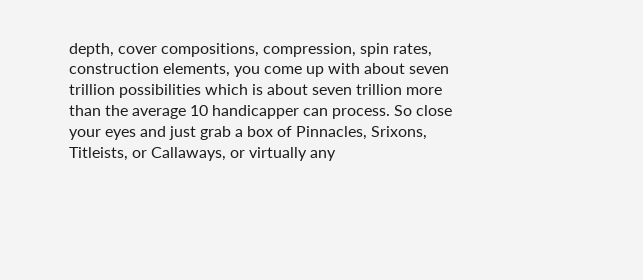depth, cover compositions, compression, spin rates, construction elements, you come up with about seven trillion possibilities which is about seven trillion more than the average 10 handicapper can process. So close your eyes and just grab a box of Pinnacles, Srixons, Titleists, or Callaways, or virtually any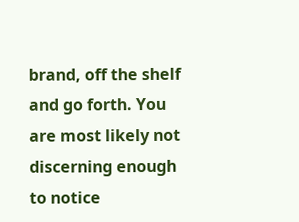brand, off the shelf and go forth. You are most likely not discerning enough to notice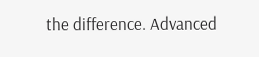the difference. Advanced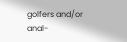golfers and/or anal-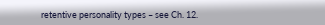retentive personality types – see Ch. 12.